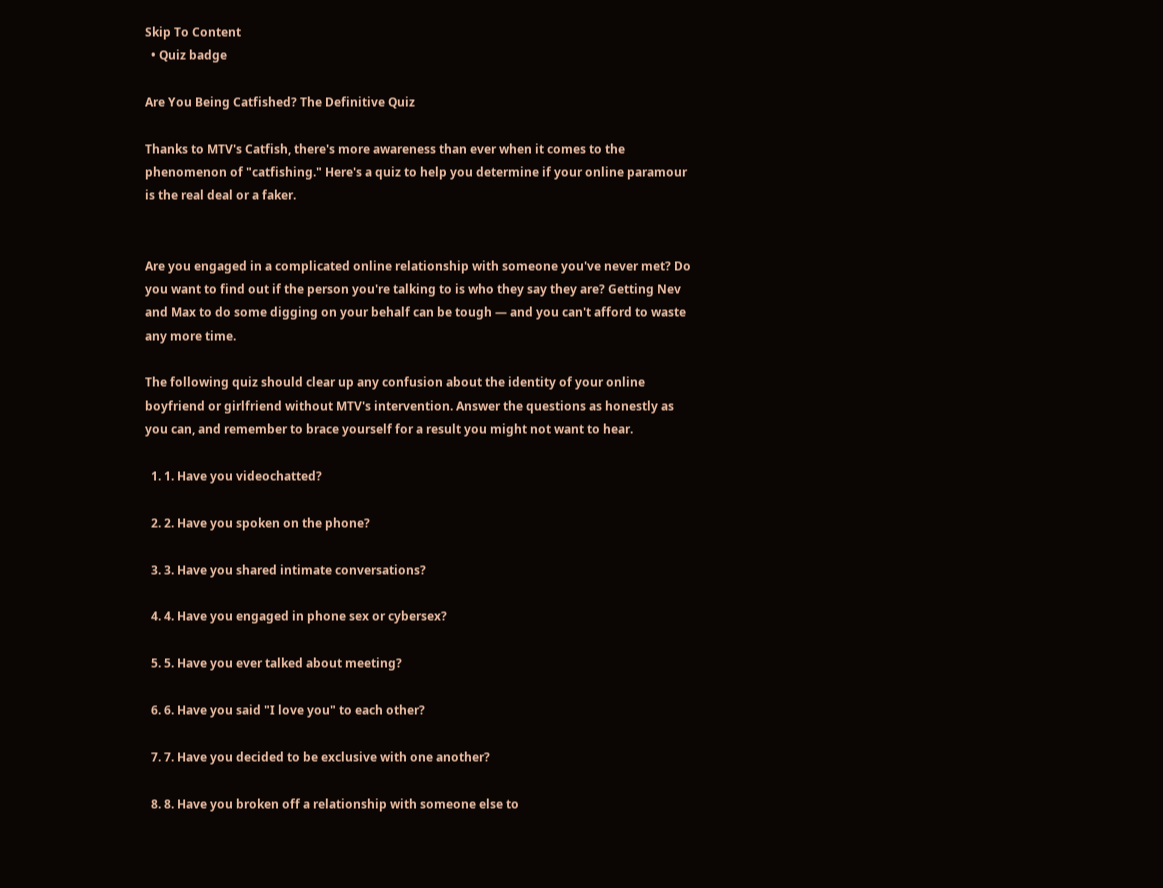Skip To Content
  • Quiz badge

Are You Being Catfished? The Definitive Quiz

Thanks to MTV's Catfish, there's more awareness than ever when it comes to the phenomenon of "catfishing." Here's a quiz to help you determine if your online paramour is the real deal or a faker.


Are you engaged in a complicated online relationship with someone you've never met? Do you want to find out if the person you're talking to is who they say they are? Getting Nev and Max to do some digging on your behalf can be tough — and you can't afford to waste any more time.

The following quiz should clear up any confusion about the identity of your online boyfriend or girlfriend without MTV's intervention. Answer the questions as honestly as you can, and remember to brace yourself for a result you might not want to hear.

  1. 1. Have you videochatted?

  2. 2. Have you spoken on the phone?

  3. 3. Have you shared intimate conversations?

  4. 4. Have you engaged in phone sex or cybersex?

  5. 5. Have you ever talked about meeting?

  6. 6. Have you said "I love you" to each other?

  7. 7. Have you decided to be exclusive with one another?

  8. 8. Have you broken off a relationship with someone else to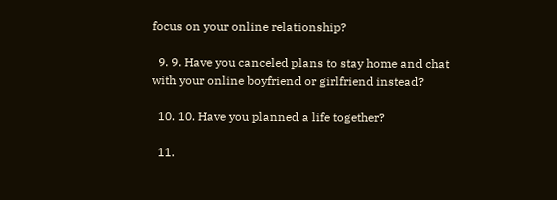focus on your online relationship?

  9. 9. Have you canceled plans to stay home and chat with your online boyfriend or girlfriend instead?

  10. 10. Have you planned a life together?

  11.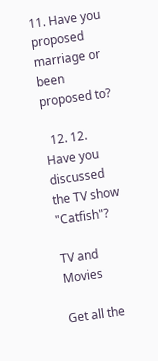11. Have you proposed marriage or been proposed to?

  12. 12. Have you discussed the TV show "Catfish"?

TV and Movies

Get all the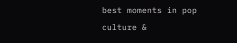best moments in pop culture &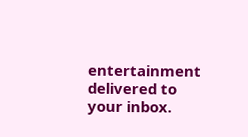entertainment delivered to your inbox.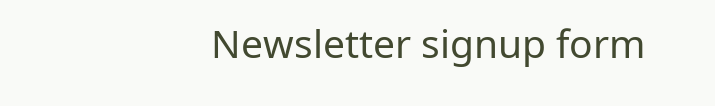Newsletter signup form